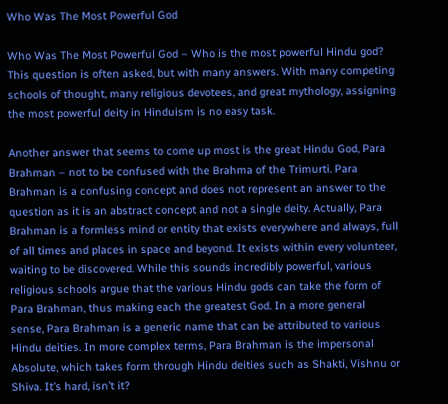Who Was The Most Powerful God

Who Was The Most Powerful God – Who is the most powerful Hindu god? This question is often asked, but with many answers. With many competing schools of thought, many religious devotees, and great mythology, assigning the most powerful deity in Hinduism is no easy task.

Another answer that seems to come up most is the great Hindu God, Para Brahman – not to be confused with the Brahma of the Trimurti. Para Brahman is a confusing concept and does not represent an answer to the question as it is an abstract concept and not a single deity. Actually, Para Brahman is a formless mind or entity that exists everywhere and always, full of all times and places in space and beyond. It exists within every volunteer, waiting to be discovered. While this sounds incredibly powerful, various religious schools argue that the various Hindu gods can take the form of Para Brahman, thus making each the greatest God. In a more general sense, Para Brahman is a generic name that can be attributed to various Hindu deities. In more complex terms, Para Brahman is the impersonal Absolute, which takes form through Hindu deities such as Shakti, Vishnu or Shiva. It’s hard, isn’t it?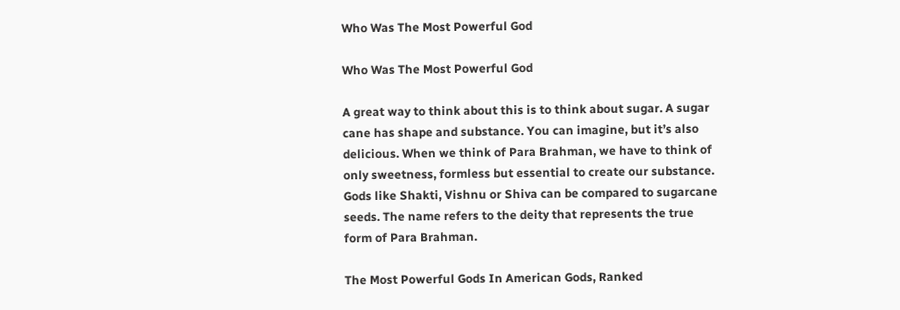Who Was The Most Powerful God

Who Was The Most Powerful God

A great way to think about this is to think about sugar. A sugar cane has shape and substance. You can imagine, but it’s also delicious. When we think of Para Brahman, we have to think of only sweetness, formless but essential to create our substance. Gods like Shakti, Vishnu or Shiva can be compared to sugarcane seeds. The name refers to the deity that represents the true form of Para Brahman.

The Most Powerful Gods In American Gods, Ranked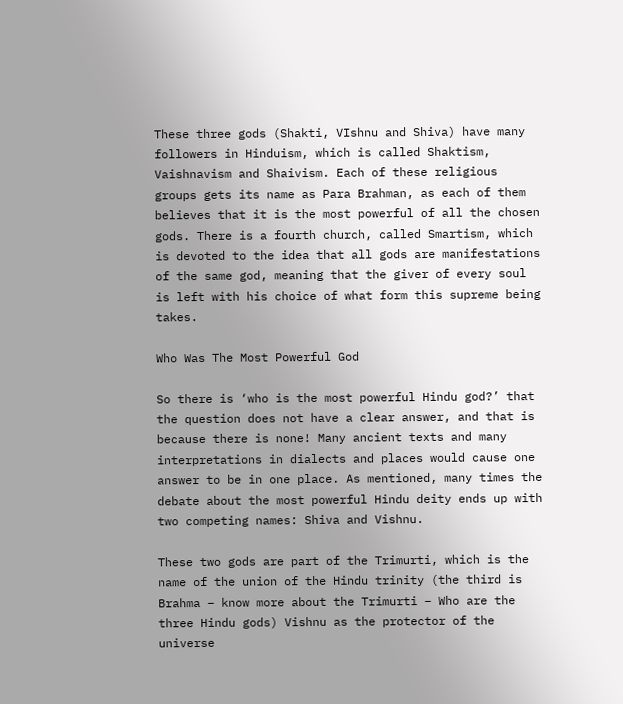These three gods (Shakti, VIshnu and Shiva) have many followers in Hinduism, which is called Shaktism, Vaishnavism and Shaivism. Each of these religious groups gets its name as Para Brahman, as each of them believes that it is the most powerful of all the chosen gods. There is a fourth church, called Smartism, which is devoted to the idea that all gods are manifestations of the same god, meaning that the giver of every soul is left with his choice of what form this supreme being takes.

Who Was The Most Powerful God

So there is ‘who is the most powerful Hindu god?’ that the question does not have a clear answer, and that is because there is none! Many ancient texts and many interpretations in dialects and places would cause one answer to be in one place. As mentioned, many times the debate about the most powerful Hindu deity ends up with two competing names: Shiva and Vishnu.

These two gods are part of the Trimurti, which is the name of the union of the Hindu trinity (the third is Brahma – know more about the Trimurti – Who are the three Hindu gods) Vishnu as the protector of the universe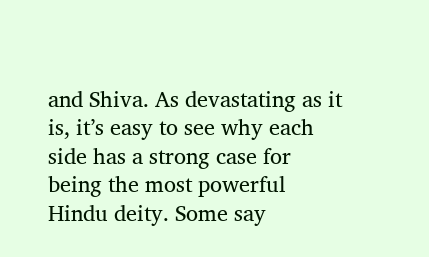and Shiva. As devastating as it is, it’s easy to see why each side has a strong case for being the most powerful Hindu deity. Some say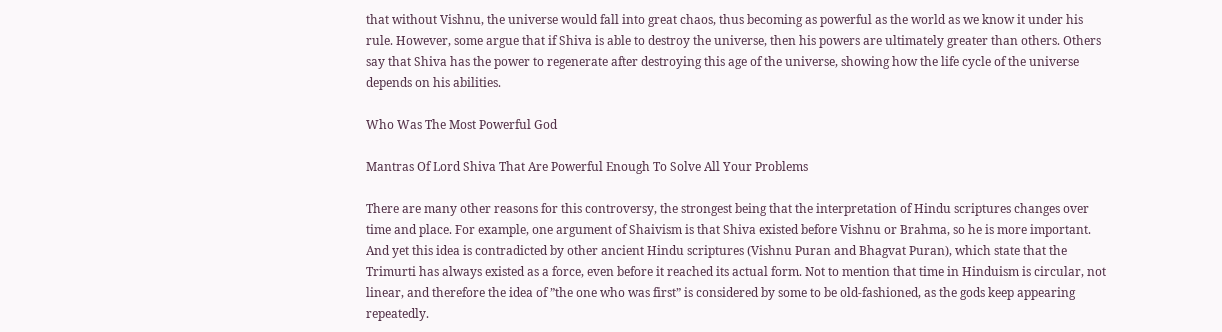that without Vishnu, the universe would fall into great chaos, thus becoming as powerful as the world as we know it under his rule. However, some argue that if Shiva is able to destroy the universe, then his powers are ultimately greater than others. Others say that Shiva has the power to regenerate after destroying this age of the universe, showing how the life cycle of the universe depends on his abilities.

Who Was The Most Powerful God

Mantras Of Lord Shiva That Are Powerful Enough To Solve All Your Problems

There are many other reasons for this controversy, the strongest being that the interpretation of Hindu scriptures changes over time and place. For example, one argument of Shaivism is that Shiva existed before Vishnu or Brahma, so he is more important. And yet this idea is contradicted by other ancient Hindu scriptures (Vishnu Puran and Bhagvat Puran), which state that the Trimurti has always existed as a force, even before it reached its actual form. Not to mention that time in Hinduism is circular, not linear, and therefore the idea of ”the one who was first” is considered by some to be old-fashioned, as the gods keep appearing repeatedly.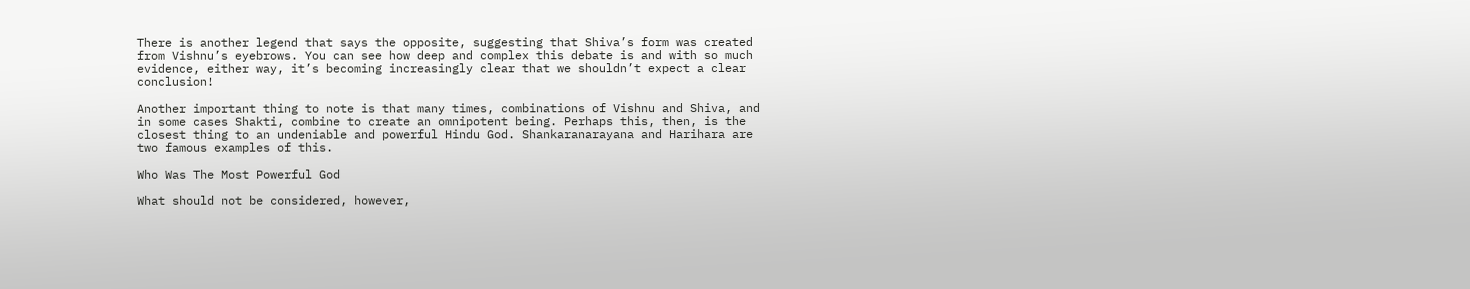There is another legend that says the opposite, suggesting that Shiva’s form was created from Vishnu’s eyebrows. You can see how deep and complex this debate is and with so much evidence, either way, it’s becoming increasingly clear that we shouldn’t expect a clear conclusion!

Another important thing to note is that many times, combinations of Vishnu and Shiva, and in some cases Shakti, combine to create an omnipotent being. Perhaps this, then, is the closest thing to an undeniable and powerful Hindu God. Shankaranarayana and Harihara are two famous examples of this.

Who Was The Most Powerful God

What should not be considered, however,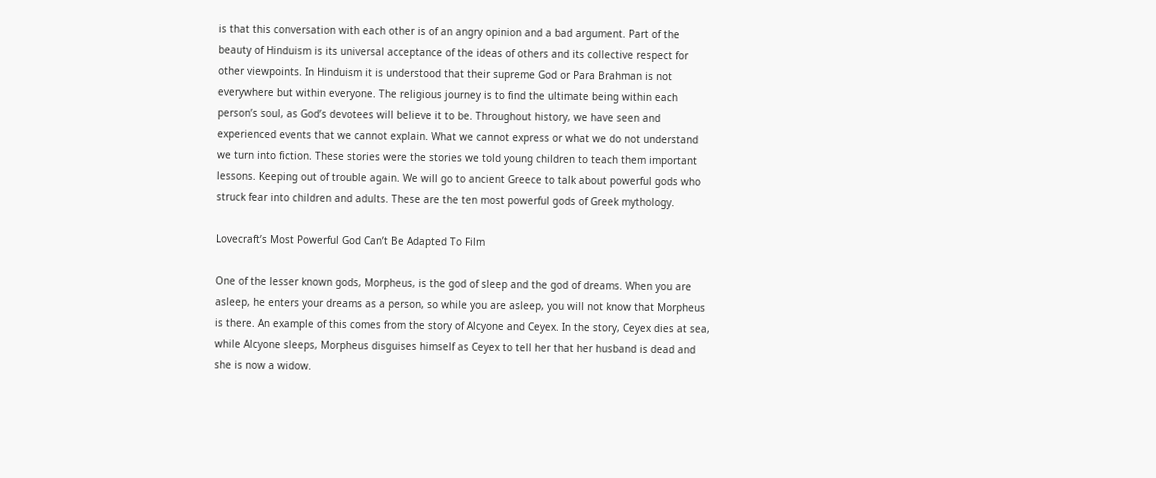is that this conversation with each other is of an angry opinion and a bad argument. Part of the beauty of Hinduism is its universal acceptance of the ideas of others and its collective respect for other viewpoints. In Hinduism it is understood that their supreme God or Para Brahman is not everywhere but within everyone. The religious journey is to find the ultimate being within each person’s soul, as God’s devotees will believe it to be. Throughout history, we have seen and experienced events that we cannot explain. What we cannot express or what we do not understand we turn into fiction. These stories were the stories we told young children to teach them important lessons. Keeping out of trouble again. We will go to ancient Greece to talk about powerful gods who struck fear into children and adults. These are the ten most powerful gods of Greek mythology.

Lovecraft’s Most Powerful God Can’t Be Adapted To Film

One of the lesser known gods, Morpheus, is the god of sleep and the god of dreams. When you are asleep, he enters your dreams as a person, so while you are asleep, you will not know that Morpheus is there. An example of this comes from the story of Alcyone and Ceyex. In the story, Ceyex dies at sea, while Alcyone sleeps, Morpheus disguises himself as Ceyex to tell her that her husband is dead and she is now a widow.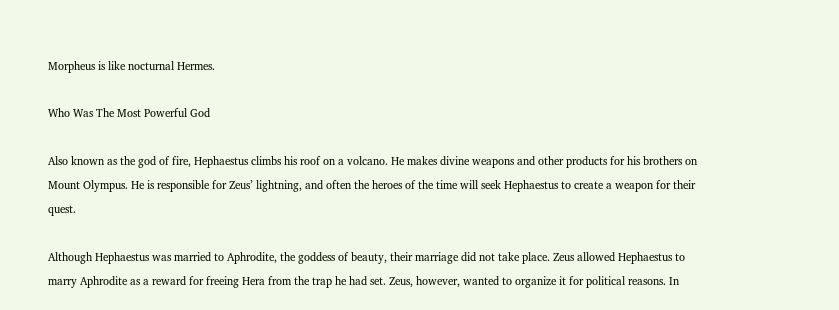Morpheus is like nocturnal Hermes.

Who Was The Most Powerful God

Also known as the god of fire, Hephaestus climbs his roof on a volcano. He makes divine weapons and other products for his brothers on Mount Olympus. He is responsible for Zeus’ lightning, and often the heroes of the time will seek Hephaestus to create a weapon for their quest.

Although Hephaestus was married to Aphrodite, the goddess of beauty, their marriage did not take place. Zeus allowed Hephaestus to marry Aphrodite as a reward for freeing Hera from the trap he had set. Zeus, however, wanted to organize it for political reasons. In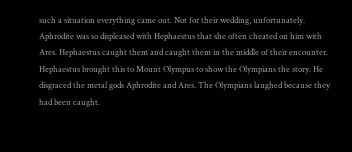such a situation everything came out. Not for their wedding, unfortunately. Aphrodite was so displeased with Hephaestus that she often cheated on him with Ares. Hephaestus caught them and caught them in the middle of their encounter. Hephaestus brought this to Mount Olympus to show the Olympians the story. He disgraced the metal gods Aphrodite and Ares. The Olympians laughed because they had been caught.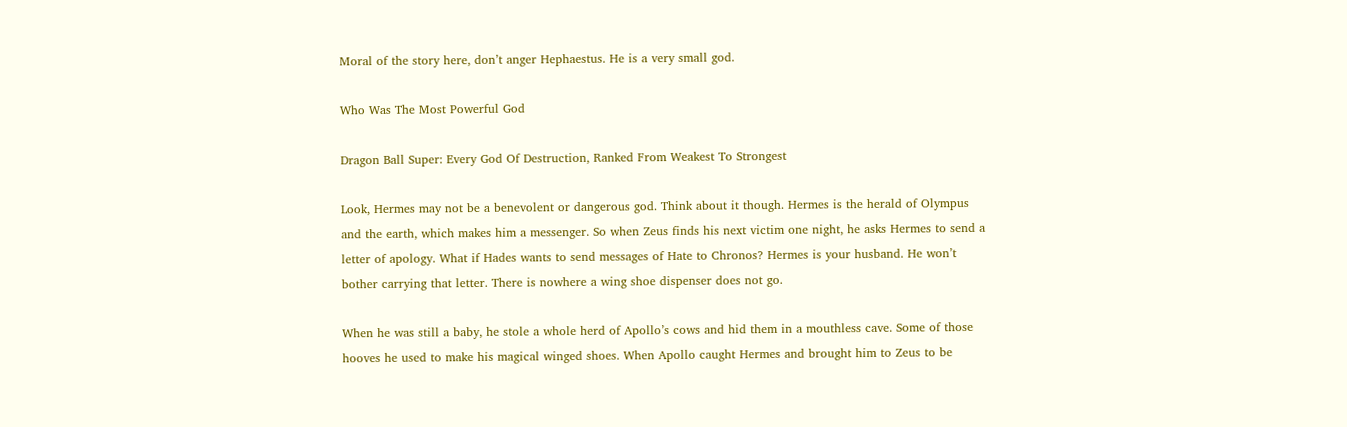Moral of the story here, don’t anger Hephaestus. He is a very small god.

Who Was The Most Powerful God

Dragon Ball Super: Every God Of Destruction, Ranked From Weakest To Strongest

Look, Hermes may not be a benevolent or dangerous god. Think about it though. Hermes is the herald of Olympus and the earth, which makes him a messenger. So when Zeus finds his next victim one night, he asks Hermes to send a letter of apology. What if Hades wants to send messages of Hate to Chronos? Hermes is your husband. He won’t bother carrying that letter. There is nowhere a wing shoe dispenser does not go.

When he was still a baby, he stole a whole herd of Apollo’s cows and hid them in a mouthless cave. Some of those hooves he used to make his magical winged shoes. When Apollo caught Hermes and brought him to Zeus to be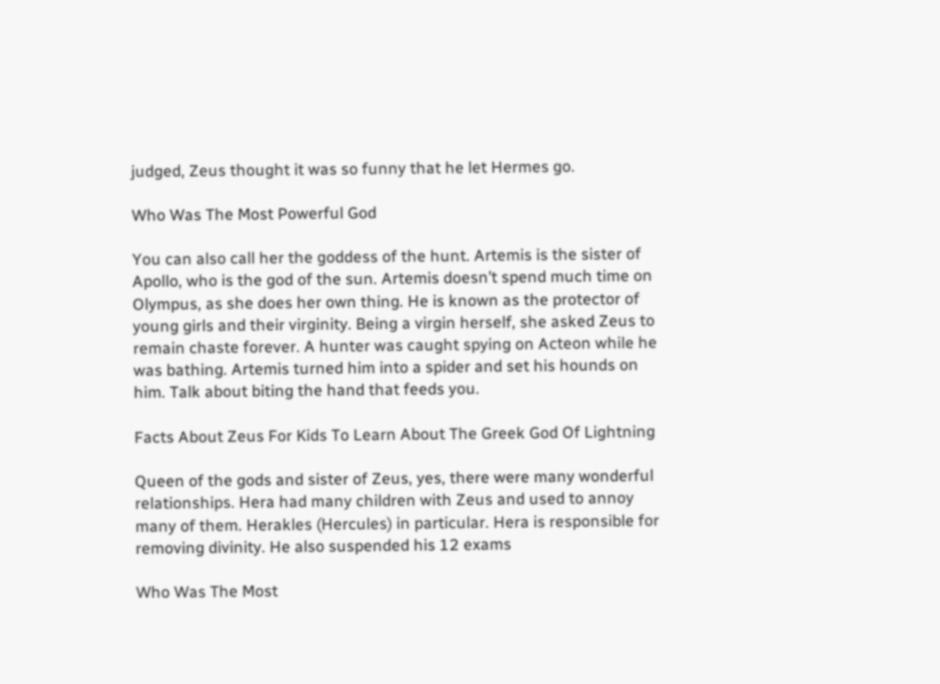judged, Zeus thought it was so funny that he let Hermes go.

Who Was The Most Powerful God

You can also call her the goddess of the hunt. Artemis is the sister of Apollo, who is the god of the sun. Artemis doesn’t spend much time on Olympus, as she does her own thing. He is known as the protector of young girls and their virginity. Being a virgin herself, she asked Zeus to remain chaste forever. A hunter was caught spying on Acteon while he was bathing. Artemis turned him into a spider and set his hounds on him. Talk about biting the hand that feeds you.

Facts About Zeus For Kids To Learn About The Greek God Of Lightning

Queen of the gods and sister of Zeus, yes, there were many wonderful relationships. Hera had many children with Zeus and used to annoy many of them. Herakles (Hercules) in particular. Hera is responsible for removing divinity. He also suspended his 12 exams

Who Was The Most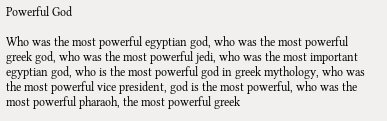Powerful God

Who was the most powerful egyptian god, who was the most powerful greek god, who was the most powerful jedi, who was the most important egyptian god, who is the most powerful god in greek mythology, who was the most powerful vice president, god is the most powerful, who was the most powerful pharaoh, the most powerful greek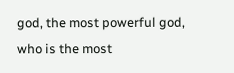god, the most powerful god, who is the most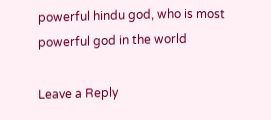powerful hindu god, who is most powerful god in the world

Leave a Reply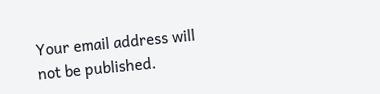Your email address will not be published.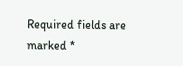Required fields are marked *